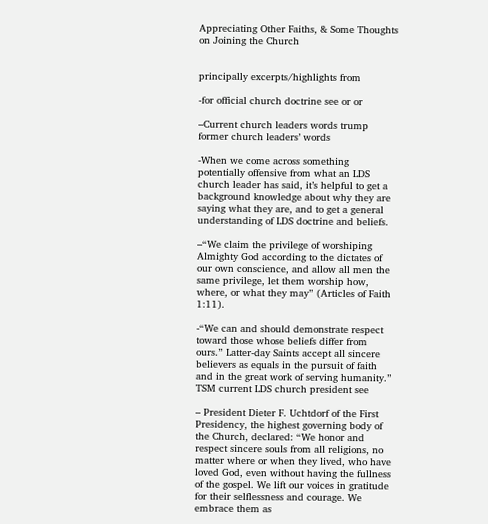Appreciating Other Faiths, & Some Thoughts on Joining the Church


principally excerpts/highlights from

-for official church doctrine see or or

–Current church leaders words trump former church leaders’ words

-When we come across something potentially offensive from what an LDS church leader has said, it’s helpful to get a background knowledge about why they are saying what they are, and to get a general understanding of LDS doctrine and beliefs.

–“We claim the privilege of worshiping Almighty God according to the dictates of our own conscience, and allow all men the same privilege, let them worship how, where, or what they may” (Articles of Faith 1:11).

-“We can and should demonstrate respect toward those whose beliefs differ from ours.” Latter-day Saints accept all sincere believers as equals in the pursuit of faith and in the great work of serving humanity.” TSM current LDS church president see

– President Dieter F. Uchtdorf of the First Presidency, the highest governing body of the Church, declared: “We honor and respect sincere souls from all religions, no matter where or when they lived, who have loved God, even without having the fullness of the gospel. We lift our voices in gratitude for their selflessness and courage. We embrace them as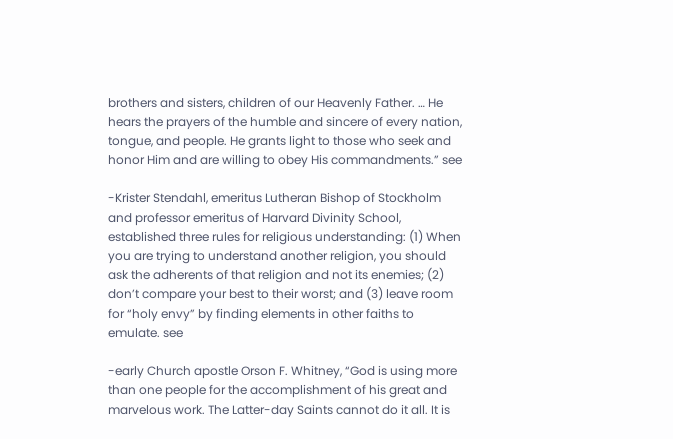brothers and sisters, children of our Heavenly Father. … He hears the prayers of the humble and sincere of every nation, tongue, and people. He grants light to those who seek and honor Him and are willing to obey His commandments.” see

-Krister Stendahl, emeritus Lutheran Bishop of Stockholm and professor emeritus of Harvard Divinity School, established three rules for religious understanding: (1) When you are trying to understand another religion, you should ask the adherents of that religion and not its enemies; (2) don’t compare your best to their worst; and (3) leave room for “holy envy” by finding elements in other faiths to emulate. see

-early Church apostle Orson F. Whitney, “God is using more than one people for the accomplishment of his great and marvelous work. The Latter-day Saints cannot do it all. It is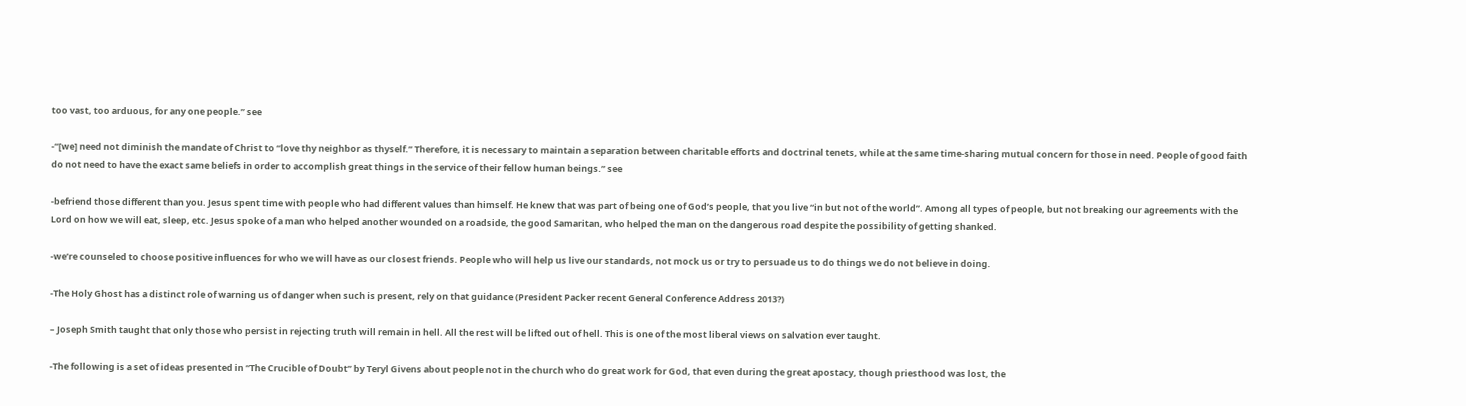too vast, too arduous, for any one people.” see

-“[we] need not diminish the mandate of Christ to “love thy neighbor as thyself.” Therefore, it is necessary to maintain a separation between charitable efforts and doctrinal tenets, while at the same time-sharing mutual concern for those in need. People of good faith do not need to have the exact same beliefs in order to accomplish great things in the service of their fellow human beings.” see

-befriend those different than you. Jesus spent time with people who had different values than himself. He knew that was part of being one of God’s people, that you live “in but not of the world”. Among all types of people, but not breaking our agreements with the Lord on how we will eat, sleep, etc. Jesus spoke of a man who helped another wounded on a roadside, the good Samaritan, who helped the man on the dangerous road despite the possibility of getting shanked.

-we’re counseled to choose positive influences for who we will have as our closest friends. People who will help us live our standards, not mock us or try to persuade us to do things we do not believe in doing.

-The Holy Ghost has a distinct role of warning us of danger when such is present, rely on that guidance (President Packer recent General Conference Address 2013?)

– Joseph Smith taught that only those who persist in rejecting truth will remain in hell. All the rest will be lifted out of hell. This is one of the most liberal views on salvation ever taught.

-The following is a set of ideas presented in “The Crucible of Doubt” by Teryl Givens about people not in the church who do great work for God, that even during the great apostacy, though priesthood was lost, the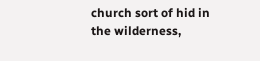church sort of hid in the wilderness,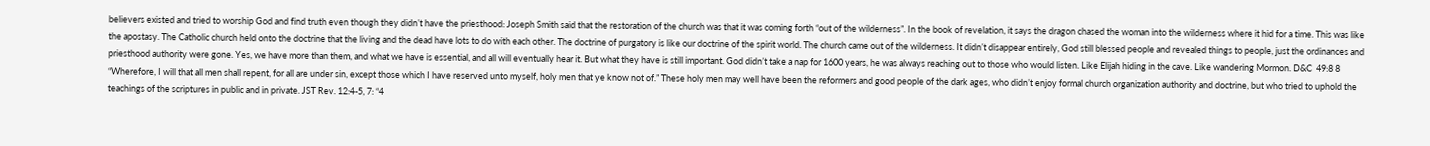believers existed and tried to worship God and find truth even though they didn’t have the priesthood: Joseph Smith said that the restoration of the church was that it was coming forth “out of the wilderness”. In the book of revelation, it says the dragon chased the woman into the wilderness where it hid for a time. This was like the apostasy. The Catholic church held onto the doctrine that the living and the dead have lots to do with each other. The doctrine of purgatory is like our doctrine of the spirit world. The church came out of the wilderness. It didn’t disappear entirely, God still blessed people and revealed things to people, just the ordinances and priesthood authority were gone. Yes, we have more than them, and what we have is essential, and all will eventually hear it. But what they have is still important. God didn’t take a nap for 1600 years, he was always reaching out to those who would listen. Like Elijah hiding in the cave. Like wandering Mormon. D&C  49:8 8 “Wherefore, I will that all men shall repent, for all are under sin, except those which I have reserved unto myself, holy men that ye know not of.” These holy men may well have been the reformers and good people of the dark ages, who didn’t enjoy formal church organization authority and doctrine, but who tried to uphold the teachings of the scriptures in public and in private. JST Rev. 12:4-5, 7: “4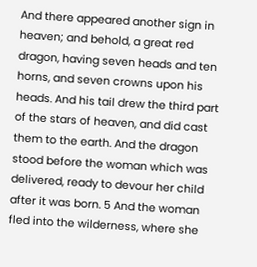And there appeared another sign in heaven; and behold, a great red dragon, having seven heads and ten horns, and seven crowns upon his heads. And his tail drew the third part of the stars of heaven, and did cast them to the earth. And the dragon stood before the woman which was delivered, ready to devour her child after it was born. 5 And the woman fled into the wilderness, where she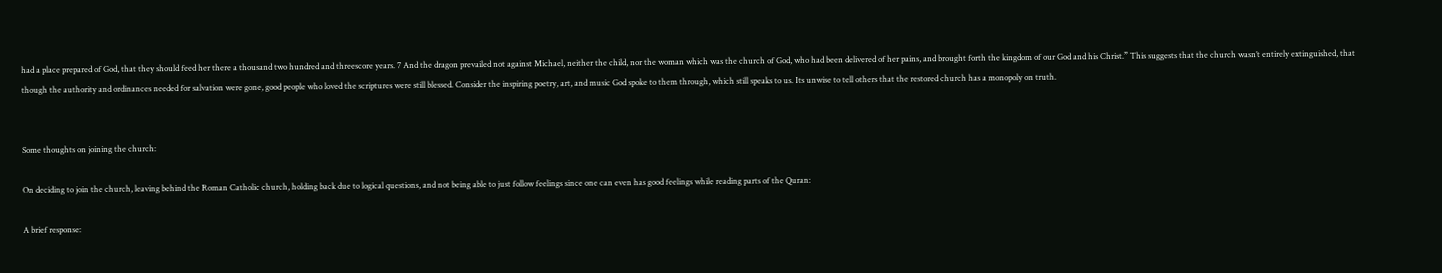had a place prepared of God, that they should feed her there a thousand two hundred and threescore years. 7 And the dragon prevailed not against Michael, neither the child, nor the woman which was the church of God, who had been delivered of her pains, and brought forth the kingdom of our God and his Christ.” This suggests that the church wasn’t entirely extinguished, that though the authority and ordinances needed for salvation were gone, good people who loved the scriptures were still blessed. Consider the inspiring poetry, art, and music God spoke to them through, which still speaks to us. Its unwise to tell others that the restored church has a monopoly on truth.


Some thoughts on joining the church:

On deciding to join the church, leaving behind the Roman Catholic church, holding back due to logical questions, and not being able to just follow feelings since one can even has good feelings while reading parts of the Quran:

A brief response: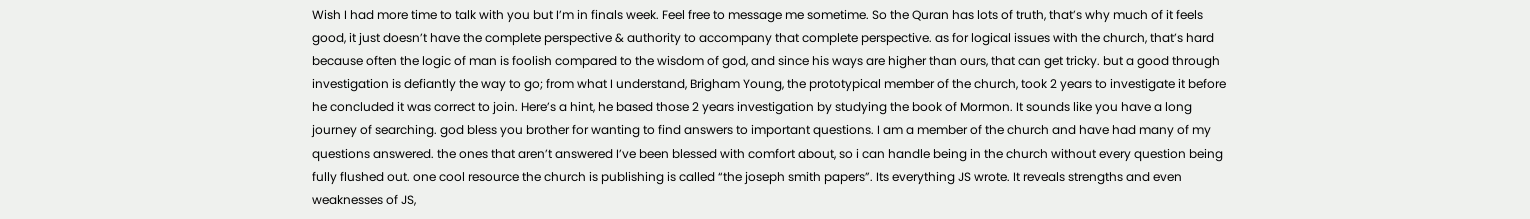Wish I had more time to talk with you but I’m in finals week. Feel free to message me sometime. So the Quran has lots of truth, that’s why much of it feels good, it just doesn’t have the complete perspective & authority to accompany that complete perspective. as for logical issues with the church, that’s hard because often the logic of man is foolish compared to the wisdom of god, and since his ways are higher than ours, that can get tricky. but a good through investigation is defiantly the way to go; from what I understand, Brigham Young, the prototypical member of the church, took 2 years to investigate it before he concluded it was correct to join. Here’s a hint, he based those 2 years investigation by studying the book of Mormon. It sounds like you have a long journey of searching. god bless you brother for wanting to find answers to important questions. I am a member of the church and have had many of my questions answered. the ones that aren’t answered I’ve been blessed with comfort about, so i can handle being in the church without every question being fully flushed out. one cool resource the church is publishing is called “the joseph smith papers”. Its everything JS wrote. It reveals strengths and even weaknesses of JS,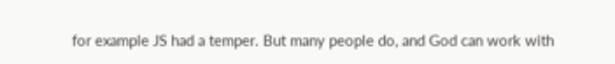for example JS had a temper. But many people do, and God can work with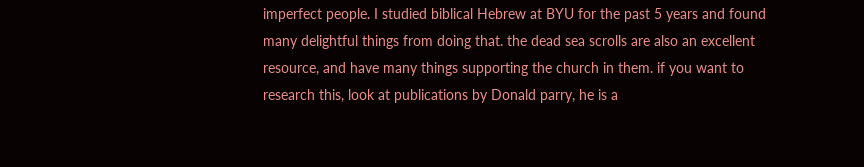imperfect people. I studied biblical Hebrew at BYU for the past 5 years and found many delightful things from doing that. the dead sea scrolls are also an excellent resource, and have many things supporting the church in them. if you want to research this, look at publications by Donald parry, he is a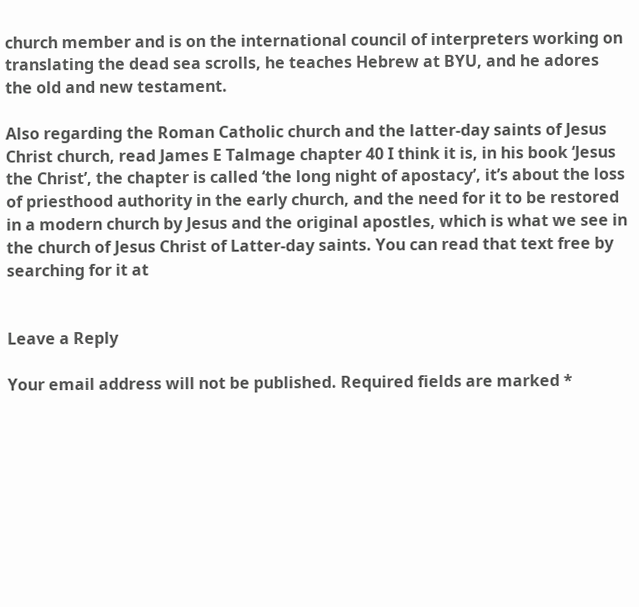church member and is on the international council of interpreters working on translating the dead sea scrolls, he teaches Hebrew at BYU, and he adores the old and new testament.

Also regarding the Roman Catholic church and the latter-day saints of Jesus Christ church, read James E Talmage chapter 40 I think it is, in his book ‘Jesus the Christ’, the chapter is called ‘the long night of apostacy’, it’s about the loss of priesthood authority in the early church, and the need for it to be restored in a modern church by Jesus and the original apostles, which is what we see in the church of Jesus Christ of Latter-day saints. You can read that text free by searching for it at


Leave a Reply

Your email address will not be published. Required fields are marked *